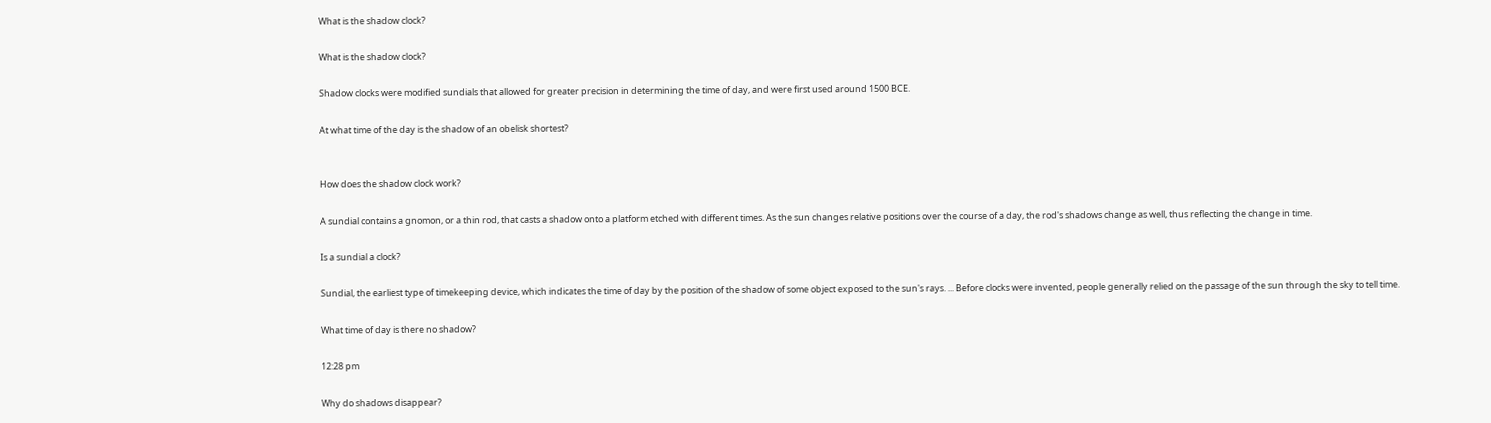What is the shadow clock?

What is the shadow clock?

Shadow clocks were modified sundials that allowed for greater precision in determining the time of day, and were first used around 1500 BCE.

At what time of the day is the shadow of an obelisk shortest?


How does the shadow clock work?

A sundial contains a gnomon, or a thin rod, that casts a shadow onto a platform etched with different times. As the sun changes relative positions over the course of a day, the rod's shadows change as well, thus reflecting the change in time.

Is a sundial a clock?

Sundial, the earliest type of timekeeping device, which indicates the time of day by the position of the shadow of some object exposed to the sun's rays. ... Before clocks were invented, people generally relied on the passage of the sun through the sky to tell time.

What time of day is there no shadow?

12:28 pm

Why do shadows disappear?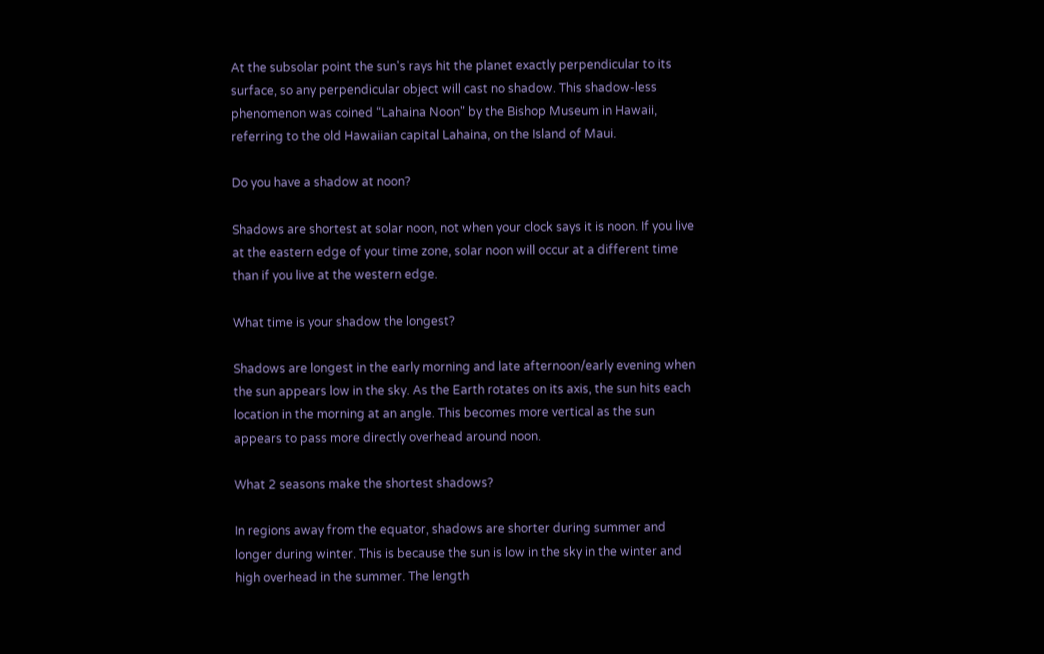At the subsolar point the sun's rays hit the planet exactly perpendicular to its surface, so any perpendicular object will cast no shadow. This shadow-less phenomenon was coined “Lahaina Noon" by the Bishop Museum in Hawaii, referring to the old Hawaiian capital Lahaina, on the Island of Maui.

Do you have a shadow at noon?

Shadows are shortest at solar noon, not when your clock says it is noon. If you live at the eastern edge of your time zone, solar noon will occur at a different time than if you live at the western edge.

What time is your shadow the longest?

Shadows are longest in the early morning and late afternoon/early evening when the sun appears low in the sky. As the Earth rotates on its axis, the sun hits each location in the morning at an angle. This becomes more vertical as the sun appears to pass more directly overhead around noon.

What 2 seasons make the shortest shadows?

In regions away from the equator, shadows are shorter during summer and longer during winter. This is because the sun is low in the sky in the winter and high overhead in the summer. The length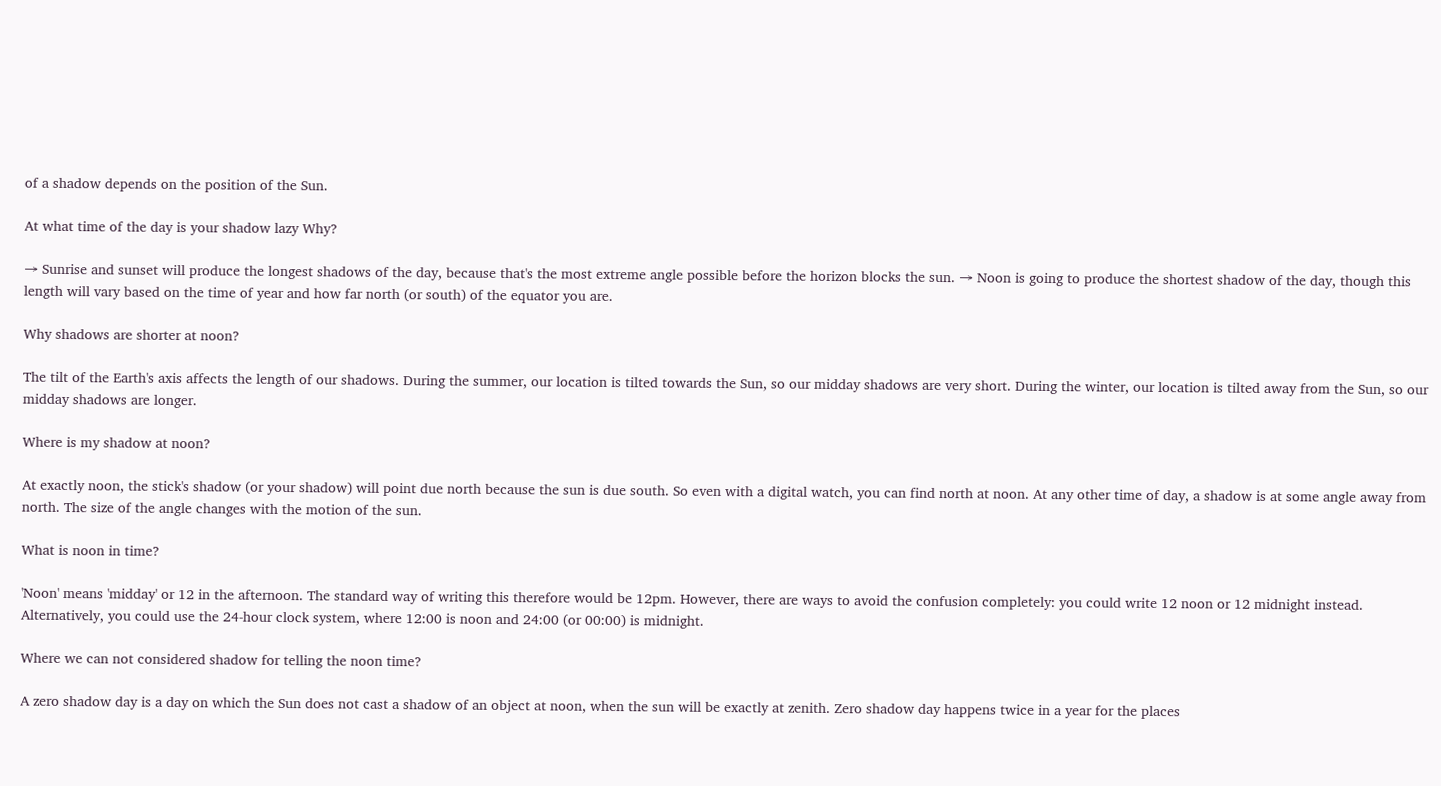of a shadow depends on the position of the Sun.

At what time of the day is your shadow lazy Why?

→ Sunrise and sunset will produce the longest shadows of the day, because that's the most extreme angle possible before the horizon blocks the sun. → Noon is going to produce the shortest shadow of the day, though this length will vary based on the time of year and how far north (or south) of the equator you are.

Why shadows are shorter at noon?

The tilt of the Earth's axis affects the length of our shadows. During the summer, our location is tilted towards the Sun, so our midday shadows are very short. During the winter, our location is tilted away from the Sun, so our midday shadows are longer.

Where is my shadow at noon?

At exactly noon, the stick's shadow (or your shadow) will point due north because the sun is due south. So even with a digital watch, you can find north at noon. At any other time of day, a shadow is at some angle away from north. The size of the angle changes with the motion of the sun.

What is noon in time?

'Noon' means 'midday' or 12 in the afternoon. The standard way of writing this therefore would be 12pm. However, there are ways to avoid the confusion completely: you could write 12 noon or 12 midnight instead. Alternatively, you could use the 24-hour clock system, where 12:00 is noon and 24:00 (or 00:00) is midnight.

Where we can not considered shadow for telling the noon time?

A zero shadow day is a day on which the Sun does not cast a shadow of an object at noon, when the sun will be exactly at zenith. Zero shadow day happens twice in a year for the places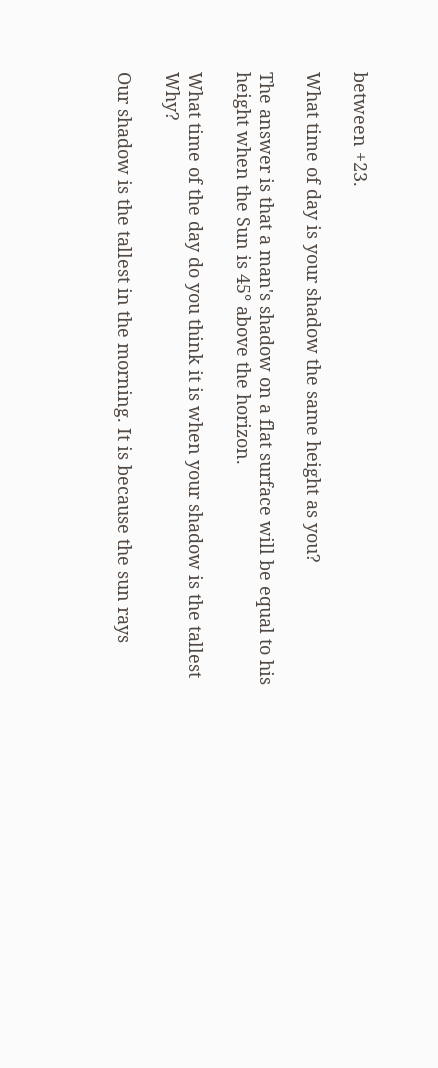between +23.

What time of day is your shadow the same height as you?

The answer is that a man's shadow on a flat surface will be equal to his height when the Sun is 45° above the horizon.

What time of the day do you think it is when your shadow is the tallest Why?

Our shadow is the tallest in the morning. It is because the sun rays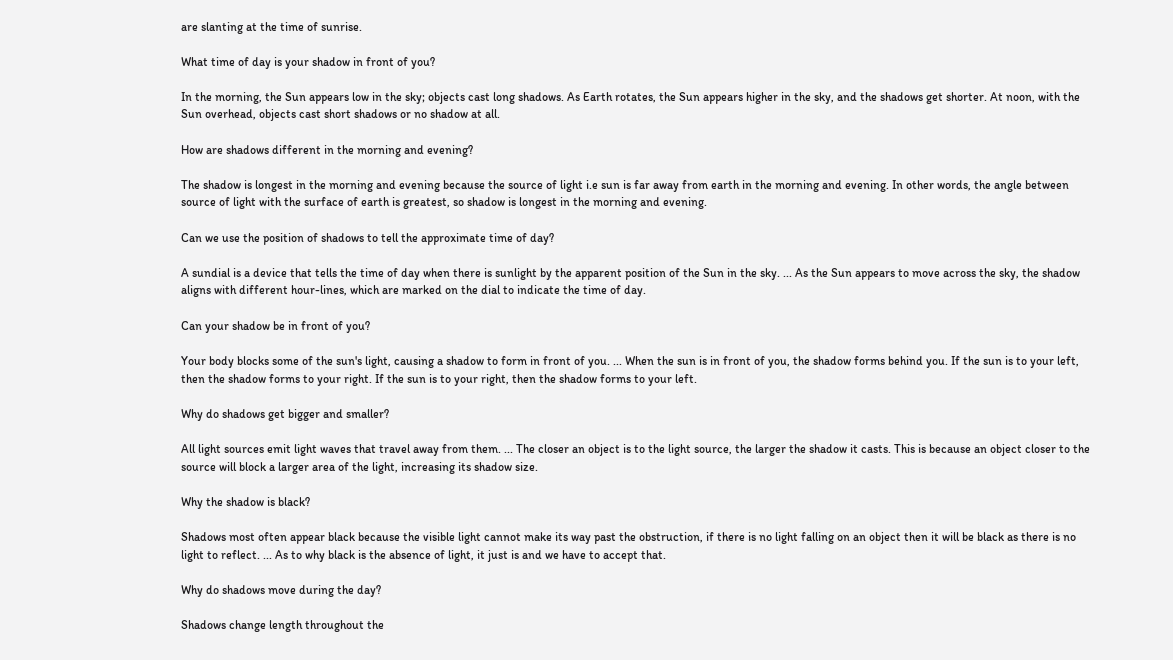are slanting at the time of sunrise.

What time of day is your shadow in front of you?

In the morning, the Sun appears low in the sky; objects cast long shadows. As Earth rotates, the Sun appears higher in the sky, and the shadows get shorter. At noon, with the Sun overhead, objects cast short shadows or no shadow at all.

How are shadows different in the morning and evening?

The shadow is longest in the morning and evening because the source of light i.e sun is far away from earth in the morning and evening. In other words, the angle between source of light with the surface of earth is greatest, so shadow is longest in the morning and evening.

Can we use the position of shadows to tell the approximate time of day?

A sundial is a device that tells the time of day when there is sunlight by the apparent position of the Sun in the sky. ... As the Sun appears to move across the sky, the shadow aligns with different hour-lines, which are marked on the dial to indicate the time of day.

Can your shadow be in front of you?

Your body blocks some of the sun's light, causing a shadow to form in front of you. ... When the sun is in front of you, the shadow forms behind you. If the sun is to your left, then the shadow forms to your right. If the sun is to your right, then the shadow forms to your left.

Why do shadows get bigger and smaller?

All light sources emit light waves that travel away from them. ... The closer an object is to the light source, the larger the shadow it casts. This is because an object closer to the source will block a larger area of the light, increasing its shadow size.

Why the shadow is black?

Shadows most often appear black because the visible light cannot make its way past the obstruction, if there is no light falling on an object then it will be black as there is no light to reflect. ... As to why black is the absence of light, it just is and we have to accept that.

Why do shadows move during the day?

Shadows change length throughout the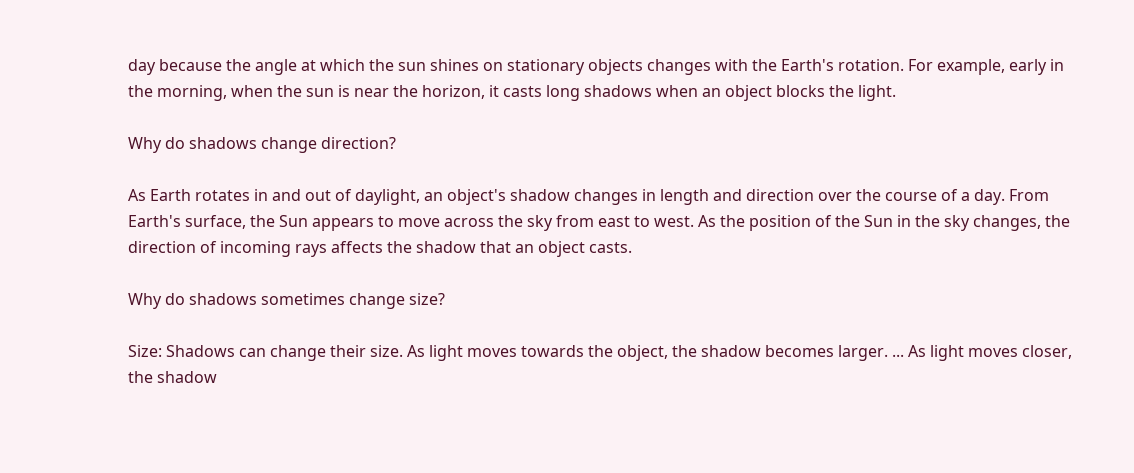day because the angle at which the sun shines on stationary objects changes with the Earth's rotation. For example, early in the morning, when the sun is near the horizon, it casts long shadows when an object blocks the light.

Why do shadows change direction?

As Earth rotates in and out of daylight, an object's shadow changes in length and direction over the course of a day. From Earth's surface, the Sun appears to move across the sky from east to west. As the position of the Sun in the sky changes, the direction of incoming rays affects the shadow that an object casts.

Why do shadows sometimes change size?

Size: Shadows can change their size. As light moves towards the object, the shadow becomes larger. ... As light moves closer, the shadow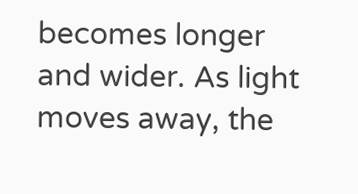becomes longer and wider. As light moves away, the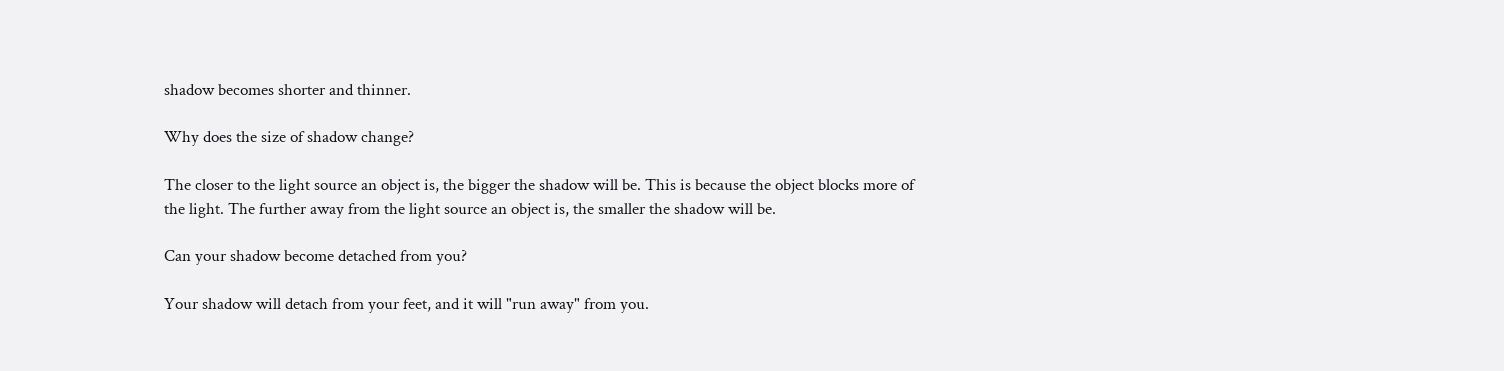shadow becomes shorter and thinner.

Why does the size of shadow change?

The closer to the light source an object is, the bigger the shadow will be. This is because the object blocks more of the light. The further away from the light source an object is, the smaller the shadow will be.

Can your shadow become detached from you?

Your shadow will detach from your feet, and it will "run away" from you.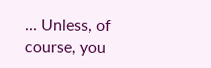... Unless, of course, you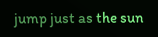jump just as the sun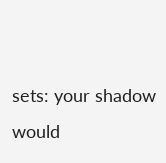sets: your shadow would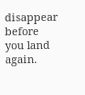disappear before you land again.